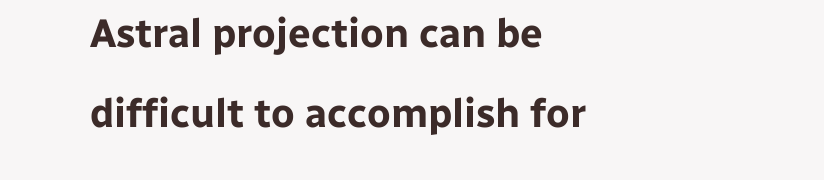Astral projection can be difficult to accomplish for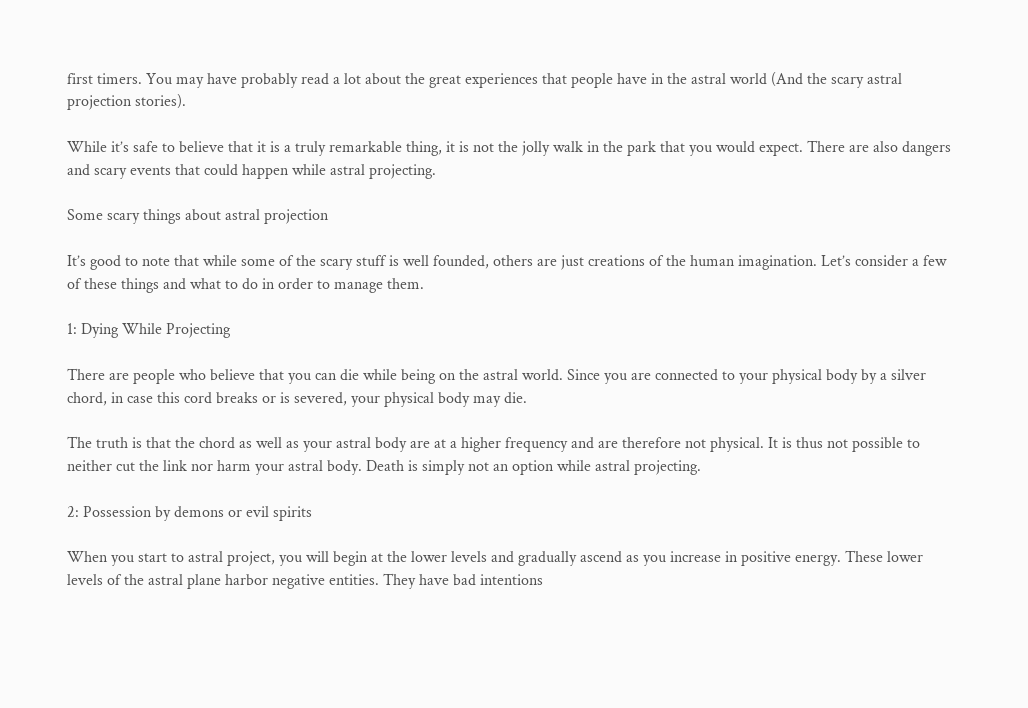first timers. You may have probably read a lot about the great experiences that people have in the astral world (And the scary astral projection stories).

While it’s safe to believe that it is a truly remarkable thing, it is not the jolly walk in the park that you would expect. There are also dangers and scary events that could happen while astral projecting.

Some scary things about astral projection

It’s good to note that while some of the scary stuff is well founded, others are just creations of the human imagination. Let’s consider a few of these things and what to do in order to manage them.

1: Dying While Projecting

There are people who believe that you can die while being on the astral world. Since you are connected to your physical body by a silver chord, in case this cord breaks or is severed, your physical body may die.

The truth is that the chord as well as your astral body are at a higher frequency and are therefore not physical. It is thus not possible to neither cut the link nor harm your astral body. Death is simply not an option while astral projecting.

2: Possession by demons or evil spirits

When you start to astral project, you will begin at the lower levels and gradually ascend as you increase in positive energy. These lower levels of the astral plane harbor negative entities. They have bad intentions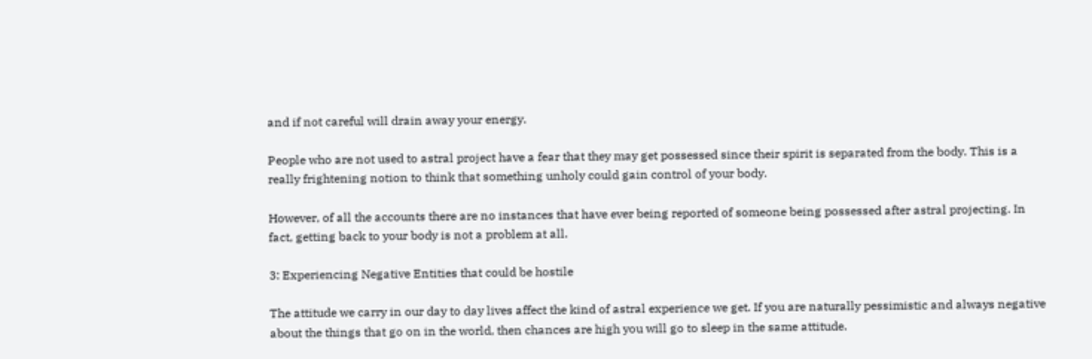and if not careful will drain away your energy.

People who are not used to astral project have a fear that they may get possessed since their spirit is separated from the body. This is a really frightening notion to think that something unholy could gain control of your body.

However, of all the accounts there are no instances that have ever being reported of someone being possessed after astral projecting. In fact, getting back to your body is not a problem at all.

3: Experiencing Negative Entities that could be hostile

The attitude we carry in our day to day lives affect the kind of astral experience we get. If you are naturally pessimistic and always negative about the things that go on in the world, then chances are high you will go to sleep in the same attitude.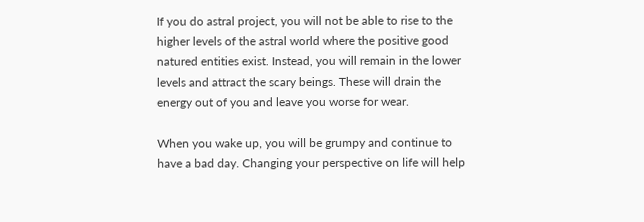If you do astral project, you will not be able to rise to the higher levels of the astral world where the positive good natured entities exist. Instead, you will remain in the lower levels and attract the scary beings. These will drain the energy out of you and leave you worse for wear.

When you wake up, you will be grumpy and continue to have a bad day. Changing your perspective on life will help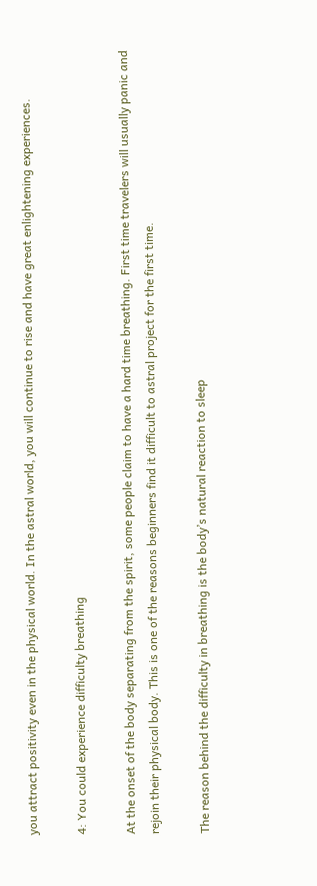you attract positivity even in the physical world. In the astral world, you will continue to rise and have great enlightening experiences.

4: You could experience difficulty breathing

At the onset of the body separating from the spirit, some people claim to have a hard time breathing. First time travelers will usually panic and rejoin their physical body. This is one of the reasons beginners find it difficult to astral project for the first time.

The reason behind the difficulty in breathing is the body’s natural reaction to sleep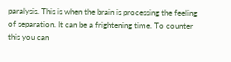paralysis. This is when the brain is processing the feeling of separation. It can be a frightening time. To counter this you can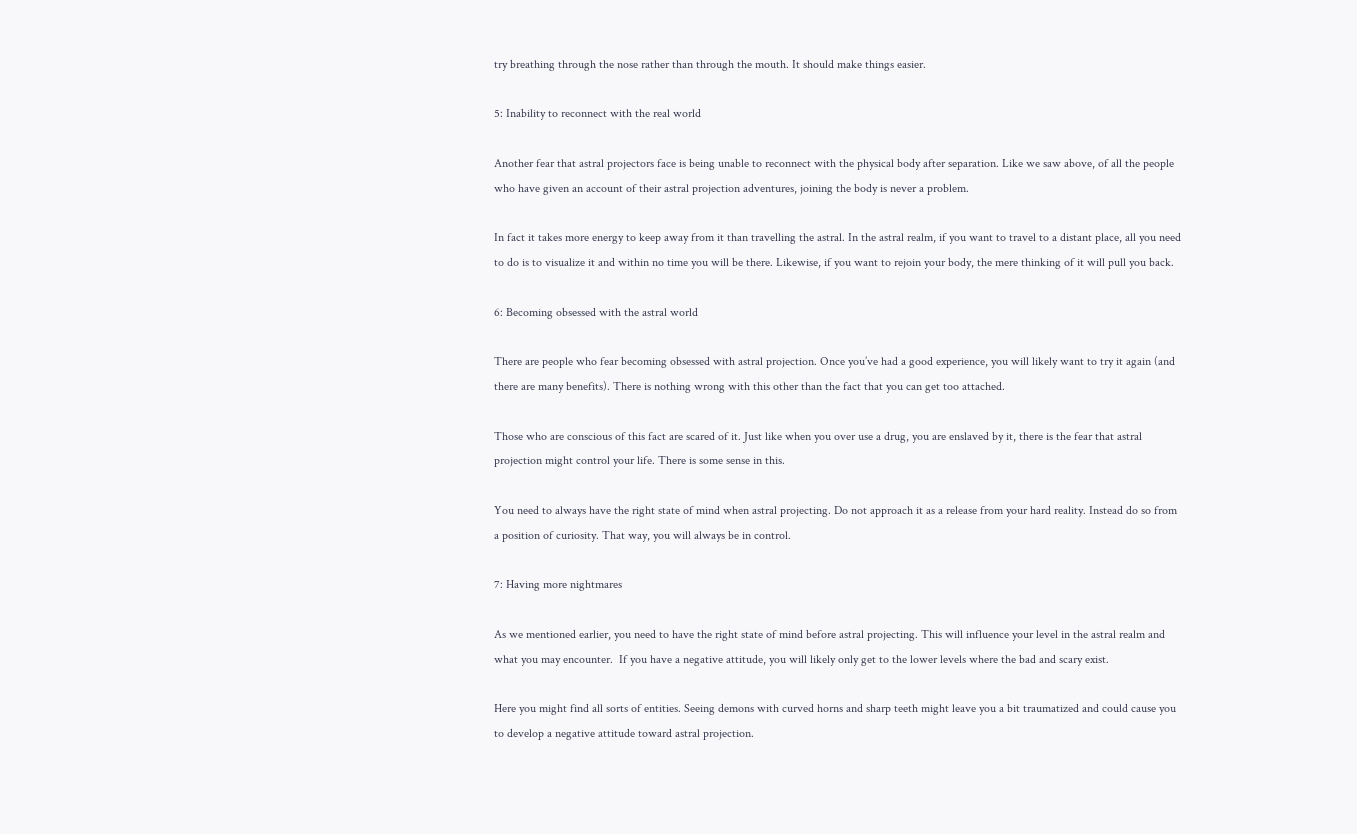try breathing through the nose rather than through the mouth. It should make things easier.

5: Inability to reconnect with the real world

Another fear that astral projectors face is being unable to reconnect with the physical body after separation. Like we saw above, of all the people who have given an account of their astral projection adventures, joining the body is never a problem.

In fact it takes more energy to keep away from it than travelling the astral. In the astral realm, if you want to travel to a distant place, all you need to do is to visualize it and within no time you will be there. Likewise, if you want to rejoin your body, the mere thinking of it will pull you back.

6: Becoming obsessed with the astral world

There are people who fear becoming obsessed with astral projection. Once you’ve had a good experience, you will likely want to try it again (and there are many benefits). There is nothing wrong with this other than the fact that you can get too attached.

Those who are conscious of this fact are scared of it. Just like when you over use a drug, you are enslaved by it, there is the fear that astral projection might control your life. There is some sense in this.

You need to always have the right state of mind when astral projecting. Do not approach it as a release from your hard reality. Instead do so from a position of curiosity. That way, you will always be in control.

7: Having more nightmares

As we mentioned earlier, you need to have the right state of mind before astral projecting. This will influence your level in the astral realm and what you may encounter.  If you have a negative attitude, you will likely only get to the lower levels where the bad and scary exist.

Here you might find all sorts of entities. Seeing demons with curved horns and sharp teeth might leave you a bit traumatized and could cause you to develop a negative attitude toward astral projection.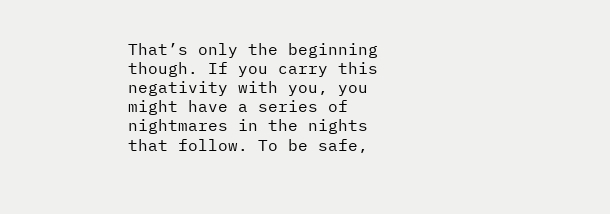That’s only the beginning though. If you carry this negativity with you, you might have a series of nightmares in the nights that follow. To be safe,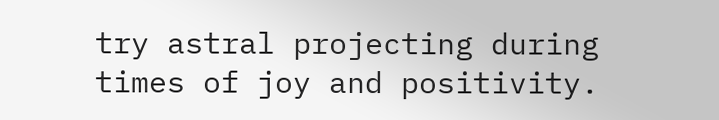try astral projecting during times of joy and positivity.